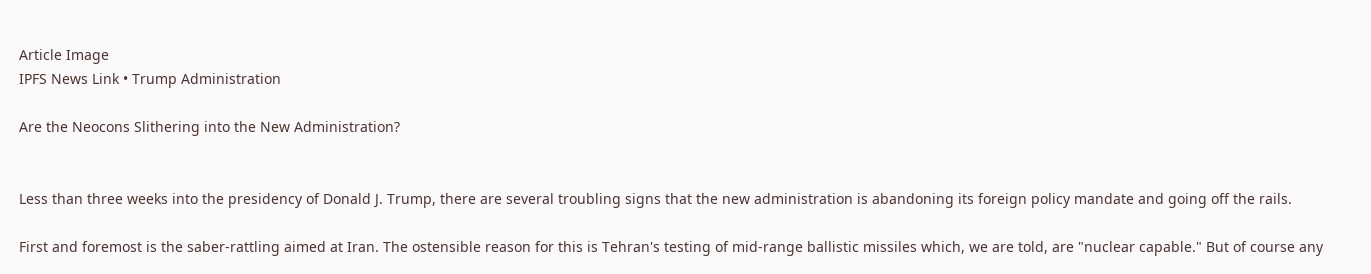Article Image
IPFS News Link • Trump Administration

Are the Neocons Slithering into the New Administration?


Less than three weeks into the presidency of Donald J. Trump, there are several troubling signs that the new administration is abandoning its foreign policy mandate and going off the rails.

First and foremost is the saber-rattling aimed at Iran. The ostensible reason for this is Tehran's testing of mid-range ballistic missiles which, we are told, are "nuclear capable." But of course any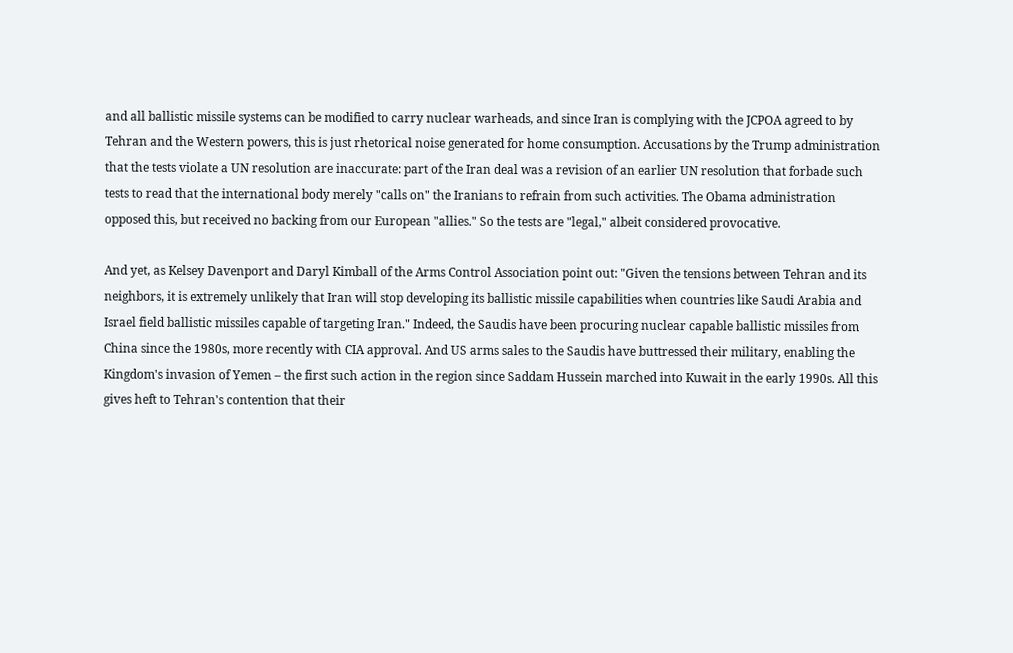and all ballistic missile systems can be modified to carry nuclear warheads, and since Iran is complying with the JCPOA agreed to by Tehran and the Western powers, this is just rhetorical noise generated for home consumption. Accusations by the Trump administration that the tests violate a UN resolution are inaccurate: part of the Iran deal was a revision of an earlier UN resolution that forbade such tests to read that the international body merely "calls on" the Iranians to refrain from such activities. The Obama administration opposed this, but received no backing from our European "allies." So the tests are "legal," albeit considered provocative.

And yet, as Kelsey Davenport and Daryl Kimball of the Arms Control Association point out: "Given the tensions between Tehran and its neighbors, it is extremely unlikely that Iran will stop developing its ballistic missile capabilities when countries like Saudi Arabia and Israel field ballistic missiles capable of targeting Iran." Indeed, the Saudis have been procuring nuclear capable ballistic missiles from China since the 1980s, more recently with CIA approval. And US arms sales to the Saudis have buttressed their military, enabling the Kingdom's invasion of Yemen – the first such action in the region since Saddam Hussein marched into Kuwait in the early 1990s. All this gives heft to Tehran's contention that their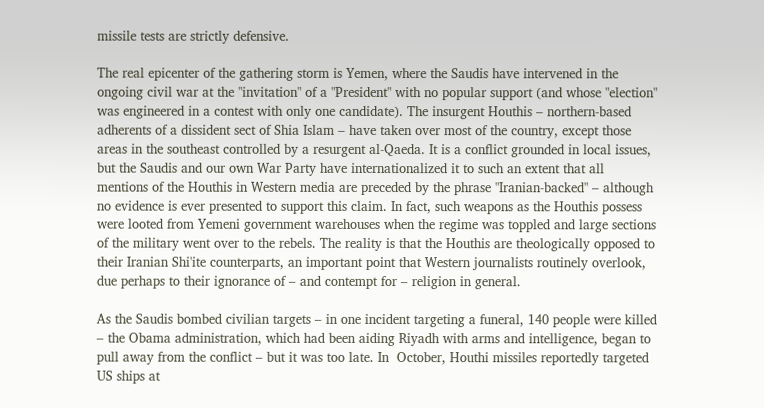missile tests are strictly defensive.

The real epicenter of the gathering storm is Yemen, where the Saudis have intervened in the ongoing civil war at the "invitation" of a "President" with no popular support (and whose "election" was engineered in a contest with only one candidate). The insurgent Houthis – northern-based adherents of a dissident sect of Shia Islam – have taken over most of the country, except those areas in the southeast controlled by a resurgent al-Qaeda. It is a conflict grounded in local issues, but the Saudis and our own War Party have internationalized it to such an extent that all mentions of the Houthis in Western media are preceded by the phrase "Iranian-backed" – although no evidence is ever presented to support this claim. In fact, such weapons as the Houthis possess were looted from Yemeni government warehouses when the regime was toppled and large sections of the military went over to the rebels. The reality is that the Houthis are theologically opposed to their Iranian Shi'ite counterparts, an important point that Western journalists routinely overlook, due perhaps to their ignorance of – and contempt for – religion in general.

As the Saudis bombed civilian targets – in one incident targeting a funeral, 140 people were killed – the Obama administration, which had been aiding Riyadh with arms and intelligence, began to pull away from the conflict – but it was too late. In  October, Houthi missiles reportedly targeted US ships at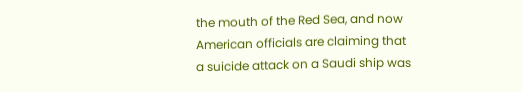the mouth of the Red Sea, and now American officials are claiming that a suicide attack on a Saudi ship was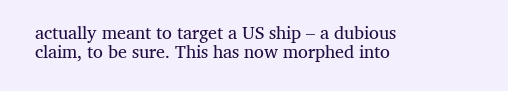actually meant to target a US ship – a dubious claim, to be sure. This has now morphed into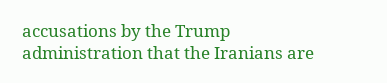accusations by the Trump administration that the Iranians are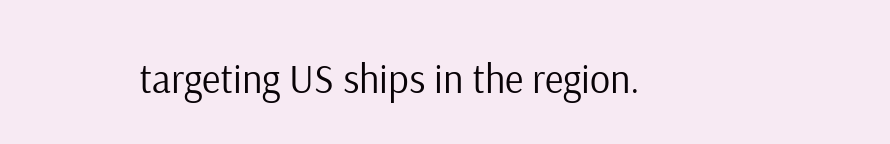targeting US ships in the region.